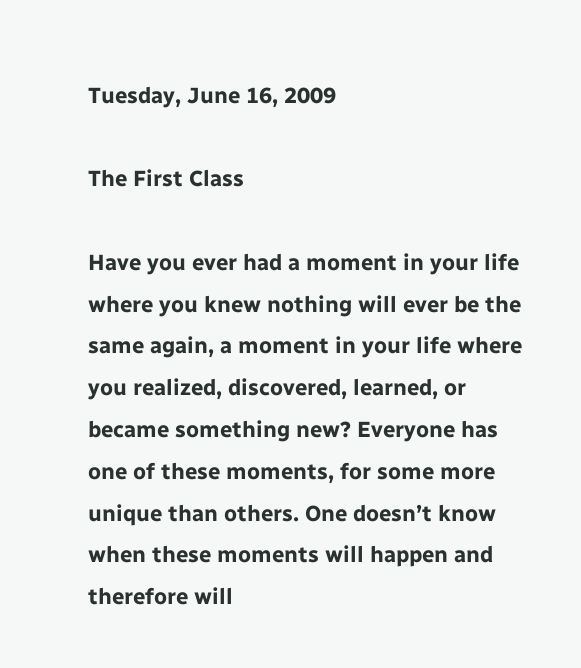Tuesday, June 16, 2009

The First Class

Have you ever had a moment in your life where you knew nothing will ever be the same again, a moment in your life where you realized, discovered, learned, or became something new? Everyone has one of these moments, for some more unique than others. One doesn’t know when these moments will happen and therefore will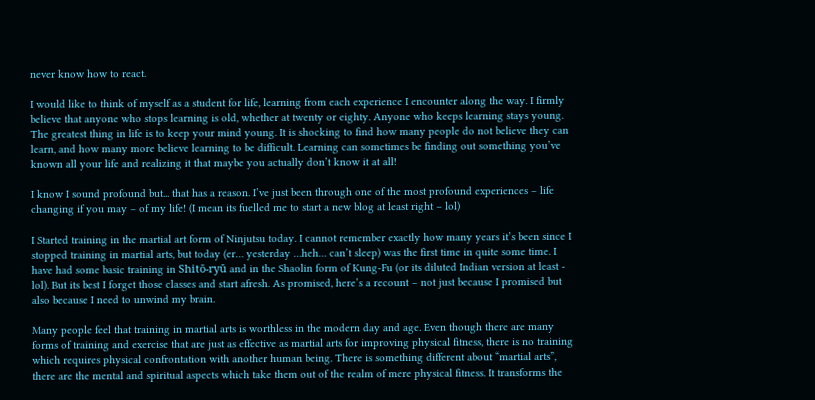never know how to react.

I would like to think of myself as a student for life, learning from each experience I encounter along the way. I firmly believe that anyone who stops learning is old, whether at twenty or eighty. Anyone who keeps learning stays young. The greatest thing in life is to keep your mind young. It is shocking to find how many people do not believe they can learn, and how many more believe learning to be difficult. Learning can sometimes be finding out something you’ve known all your life and realizing it that maybe you actually don’t know it at all!

I know I sound profound but... that has a reason. I’ve just been through one of the most profound experiences – life changing if you may – of my life! (I mean its fuelled me to start a new blog at least right – lol)

I Started training in the martial art form of Ninjutsu today. I cannot remember exactly how many years it’s been since I stopped training in martial arts, but today (er… yesterday …heh… can’t sleep) was the first time in quite some time. I have had some basic training in Shitō-ryū and in the Shaolin form of Kung-Fu (or its diluted Indian version at least - lol). But its best I forget those classes and start afresh. As promised, here’s a recount – not just because I promised but also because I need to unwind my brain.

Many people feel that training in martial arts is worthless in the modern day and age. Even though there are many forms of training and exercise that are just as effective as martial arts for improving physical fitness, there is no training which requires physical confrontation with another human being. There is something different about “martial arts”, there are the mental and spiritual aspects which take them out of the realm of mere physical fitness. It transforms the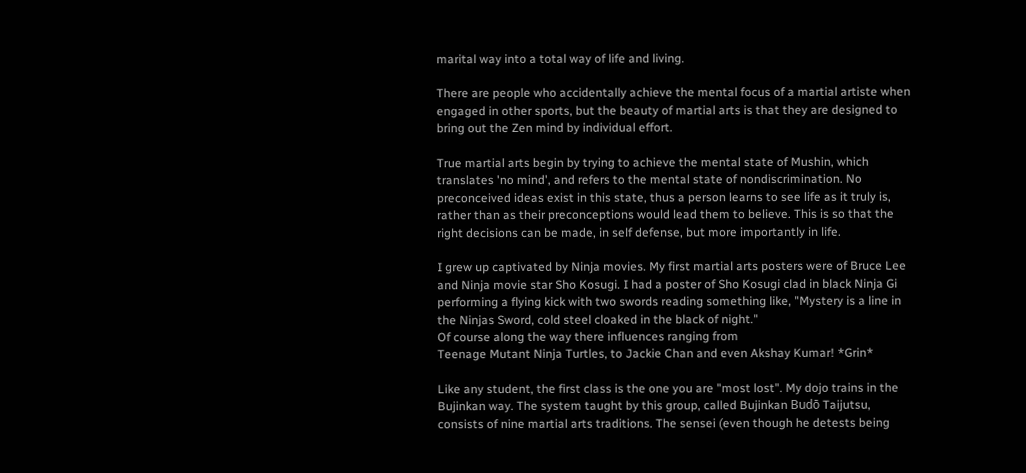marital way into a total way of life and living.

There are people who accidentally achieve the mental focus of a martial artiste when engaged in other sports, but the beauty of martial arts is that they are designed to bring out the Zen mind by individual effort.

True martial arts begin by trying to achieve the mental state of Mushin, which translates 'no mind', and refers to the mental state of nondiscrimination. No preconceived ideas exist in this state, thus a person learns to see life as it truly is, rather than as their preconceptions would lead them to believe. This is so that the right decisions can be made, in self defense, but more importantly in life.

I grew up captivated by Ninja movies. My first martial arts posters were of Bruce Lee and Ninja movie star Sho Kosugi. I had a poster of Sho Kosugi clad in black Ninja Gi performing a flying kick with two swords reading something like, "Mystery is a line in the Ninjas Sword, cold steel cloaked in the black of night."
Of course along the way there influences ranging from
Teenage Mutant Ninja Turtles, to Jackie Chan and even Akshay Kumar! *Grin*

Like any student, the first class is the one you are "most lost". My dojo trains in the Bujinkan way. The system taught by this group, called Bujinkan Budō Taijutsu, consists of nine martial arts traditions. The sensei (even though he detests being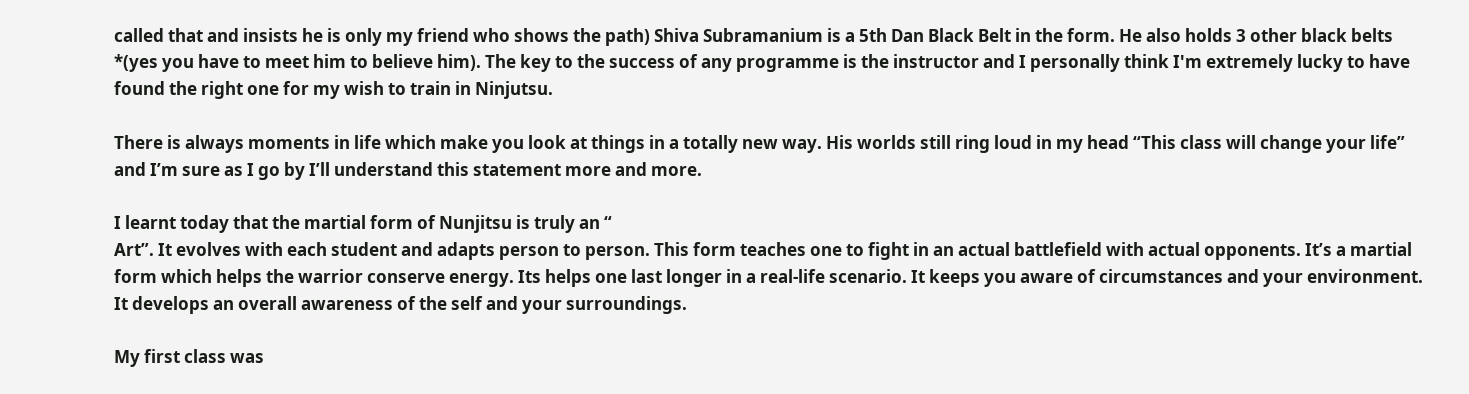called that and insists he is only my friend who shows the path) Shiva Subramanium is a 5th Dan Black Belt in the form. He also holds 3 other black belts *(yes you have to meet him to believe him). The key to the success of any programme is the instructor and I personally think I'm extremely lucky to have found the right one for my wish to train in Ninjutsu.

There is always moments in life which make you look at things in a totally new way. His worlds still ring loud in my head “This class will change your life” and I’m sure as I go by I’ll understand this statement more and more.

I learnt today that the martial form of Nunjitsu is truly an “
Art”. It evolves with each student and adapts person to person. This form teaches one to fight in an actual battlefield with actual opponents. It’s a martial form which helps the warrior conserve energy. Its helps one last longer in a real-life scenario. It keeps you aware of circumstances and your environment. It develops an overall awareness of the self and your surroundings.

My first class was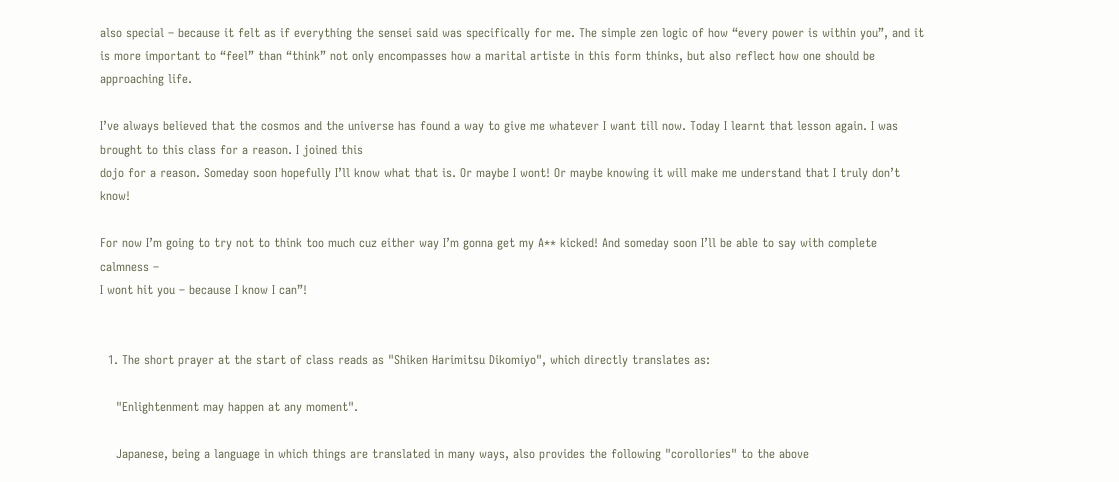also special – because it felt as if everything the sensei said was specifically for me. The simple zen logic of how “every power is within you”, and it is more important to “feel” than “think” not only encompasses how a marital artiste in this form thinks, but also reflect how one should be approaching life.

I’ve always believed that the cosmos and the universe has found a way to give me whatever I want till now. Today I learnt that lesson again. I was brought to this class for a reason. I joined this
dojo for a reason. Someday soon hopefully I’ll know what that is. Or maybe I wont! Or maybe knowing it will make me understand that I truly don’t know!

For now I’m going to try not to think too much cuz either way I’m gonna get my A** kicked! And someday soon I’ll be able to say with complete calmness –
I wont hit you – because I know I can”!


  1. The short prayer at the start of class reads as "Shiken Harimitsu Dikomiyo", which directly translates as:

    "Enlightenment may happen at any moment".

    Japanese, being a language in which things are translated in many ways, also provides the following "corollories" to the above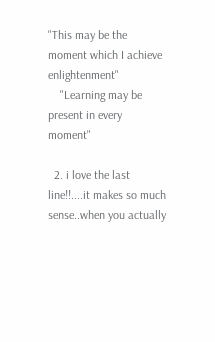"This may be the moment which I achieve enlightenment"
    "Learning may be present in every moment"

  2. i love the last line!!....it makes so much sense..when you actually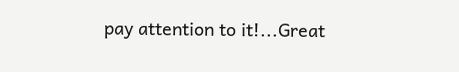pay attention to it!...Great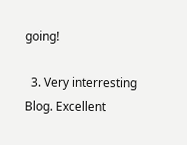going!

  3. Very interresting Blog. Excellent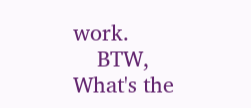work.
    BTW, What's the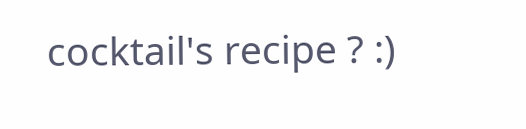cocktail's recipe ? :)